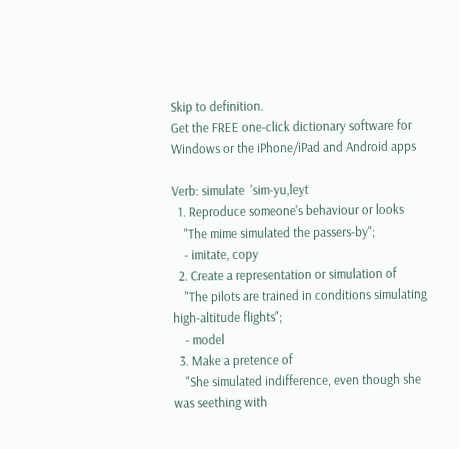Skip to definition.
Get the FREE one-click dictionary software for Windows or the iPhone/iPad and Android apps

Verb: simulate  'sim-yu,leyt
  1. Reproduce someone's behaviour or looks
    "The mime simulated the passers-by";
    - imitate, copy
  2. Create a representation or simulation of
    "The pilots are trained in conditions simulating high-altitude flights";
    - model
  3. Make a pretence of
    "She simulated indifference, even though she was seething with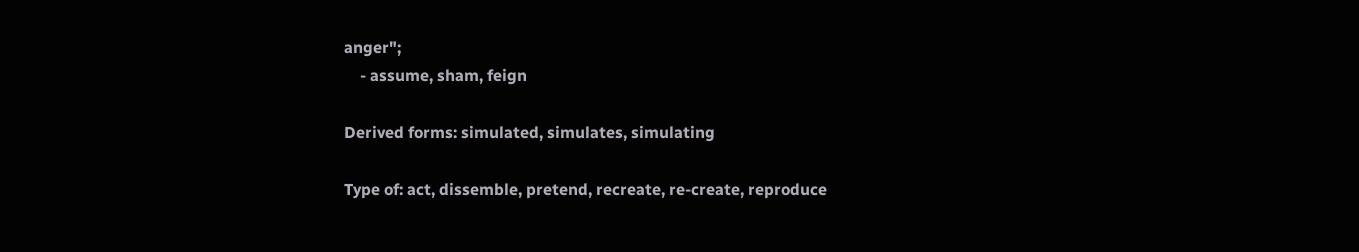anger";
    - assume, sham, feign

Derived forms: simulated, simulates, simulating

Type of: act, dissemble, pretend, recreate, re-create, reproduce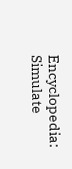Encyclopedia: Simulate